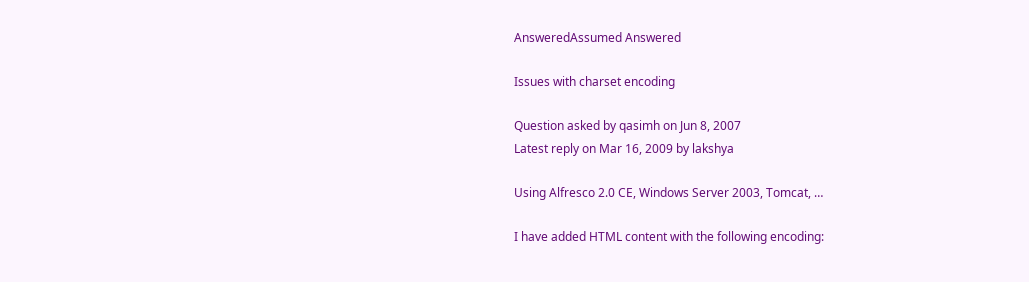AnsweredAssumed Answered

Issues with charset encoding

Question asked by qasimh on Jun 8, 2007
Latest reply on Mar 16, 2009 by lakshya

Using Alfresco 2.0 CE, Windows Server 2003, Tomcat, …

I have added HTML content with the following encoding: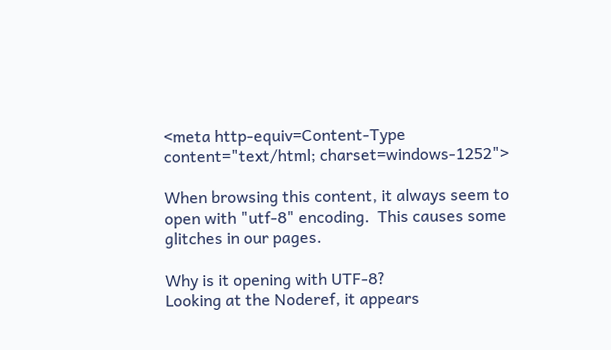<meta http-equiv=Content-Type content="text/html; charset=windows-1252">

When browsing this content, it always seem to open with "utf-8" encoding.  This causes some glitches in our pages.

Why is it opening with UTF-8?
Looking at the Noderef, it appears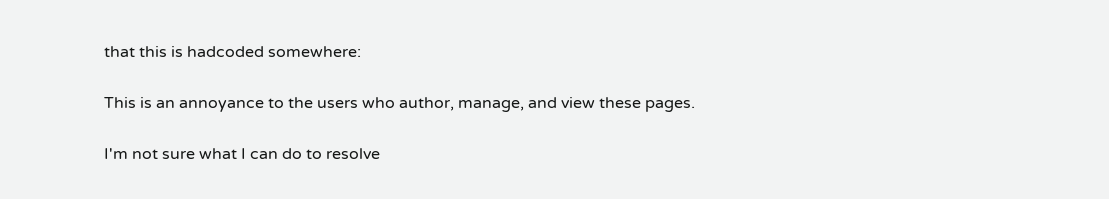that this is hadcoded somewhere:

This is an annoyance to the users who author, manage, and view these pages.

I'm not sure what I can do to resolve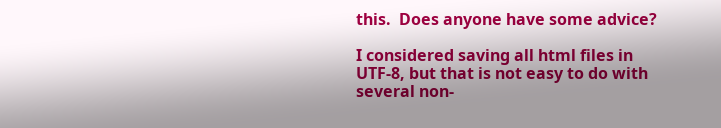this.  Does anyone have some advice?

I considered saving all html files in UTF-8, but that is not easy to do with several non-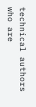technical authors who are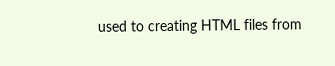used to creating HTML files from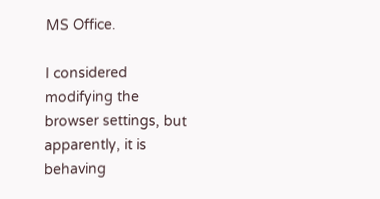MS Office.

I considered modifying the browser settings, but apparently, it is behaving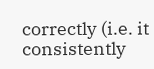correctly (i.e. it consistently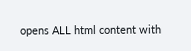opens ALL html content with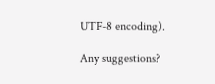UTF-8 encoding).

Any suggestions?